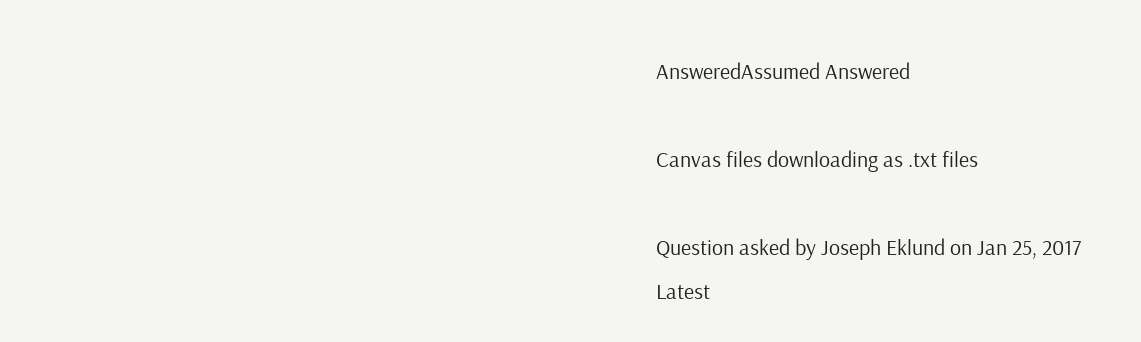AnsweredAssumed Answered

Canvas files downloading as .txt files

Question asked by Joseph Eklund on Jan 25, 2017
Latest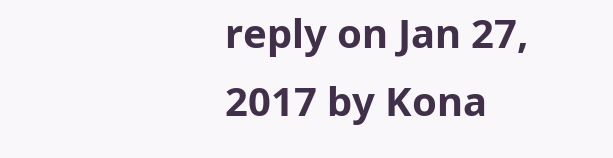reply on Jan 27, 2017 by Kona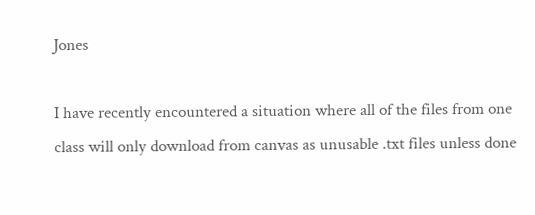Jones

I have recently encountered a situation where all of the files from one class will only download from canvas as unusable .txt files unless done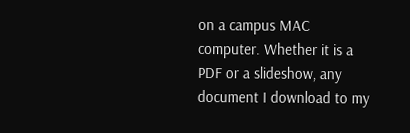on a campus MAC computer. Whether it is a PDF or a slideshow, any document I download to my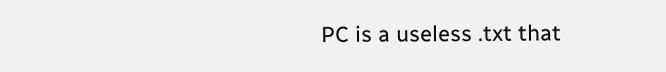PC is a useless .txt that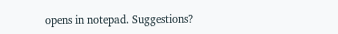opens in notepad. Suggestions?